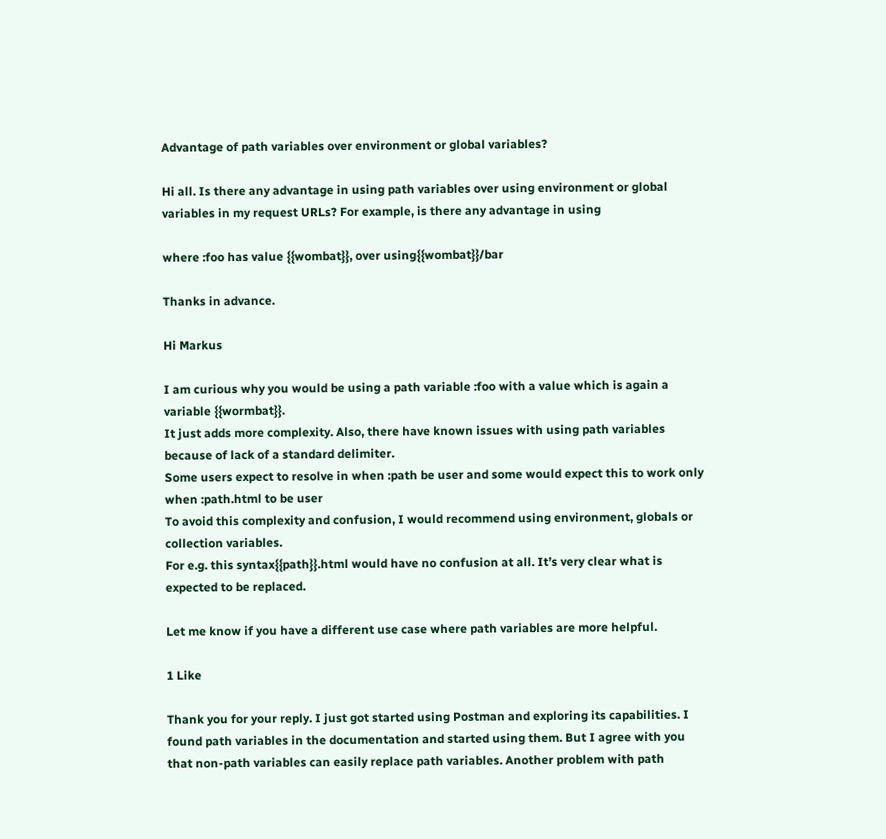Advantage of path variables over environment or global variables?

Hi all. Is there any advantage in using path variables over using environment or global variables in my request URLs? For example, is there any advantage in using

where :foo has value {{wombat}}, over using{{wombat}}/bar

Thanks in advance.

Hi Markus

I am curious why you would be using a path variable :foo with a value which is again a variable {{wormbat}}.
It just adds more complexity. Also, there have known issues with using path variables because of lack of a standard delimiter.
Some users expect to resolve in when :path be user and some would expect this to work only when :path.html to be user
To avoid this complexity and confusion, I would recommend using environment, globals or collection variables.
For e.g. this syntax{{path}}.html would have no confusion at all. It’s very clear what is expected to be replaced.

Let me know if you have a different use case where path variables are more helpful.

1 Like

Thank you for your reply. I just got started using Postman and exploring its capabilities. I found path variables in the documentation and started using them. But I agree with you that non-path variables can easily replace path variables. Another problem with path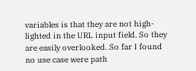variables is that they are not high-lighted in the URL input field. So they are easily overlooked. So far I found no use case were path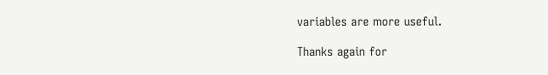variables are more useful.

Thanks again for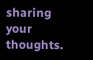sharing your thoughts.